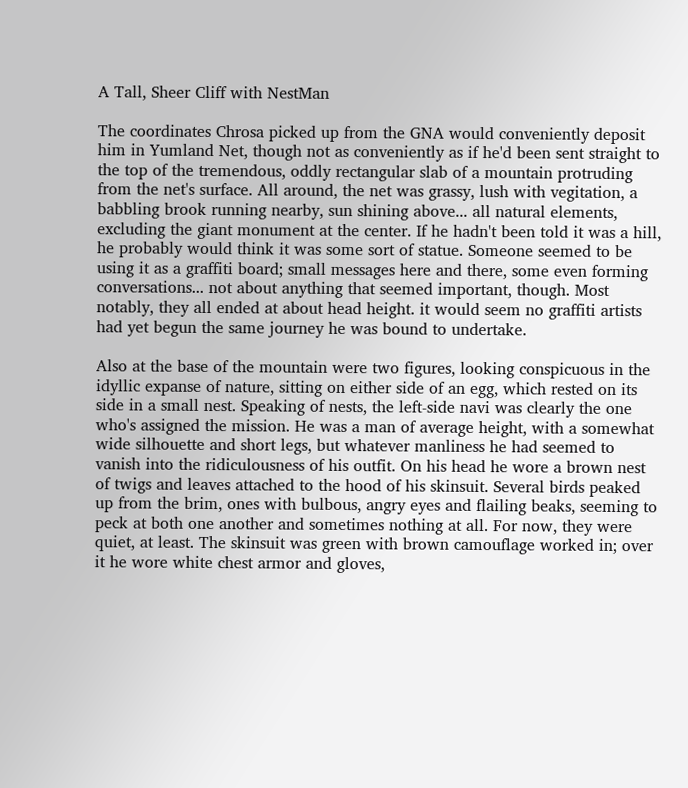A Tall, Sheer Cliff with NestMan

The coordinates Chrosa picked up from the GNA would conveniently deposit him in Yumland Net, though not as conveniently as if he'd been sent straight to the top of the tremendous, oddly rectangular slab of a mountain protruding from the net's surface. All around, the net was grassy, lush with vegitation, a babbling brook running nearby, sun shining above... all natural elements, excluding the giant monument at the center. If he hadn't been told it was a hill, he probably would think it was some sort of statue. Someone seemed to be using it as a graffiti board; small messages here and there, some even forming conversations... not about anything that seemed important, though. Most notably, they all ended at about head height. it would seem no graffiti artists had yet begun the same journey he was bound to undertake.

Also at the base of the mountain were two figures, looking conspicuous in the idyllic expanse of nature, sitting on either side of an egg, which rested on its side in a small nest. Speaking of nests, the left-side navi was clearly the one who's assigned the mission. He was a man of average height, with a somewhat wide silhouette and short legs, but whatever manliness he had seemed to vanish into the ridiculousness of his outfit. On his head he wore a brown nest of twigs and leaves attached to the hood of his skinsuit. Several birds peaked up from the brim, ones with bulbous, angry eyes and flailing beaks, seeming to peck at both one another and sometimes nothing at all. For now, they were quiet, at least. The skinsuit was green with brown camouflage worked in; over it he wore white chest armor and gloves,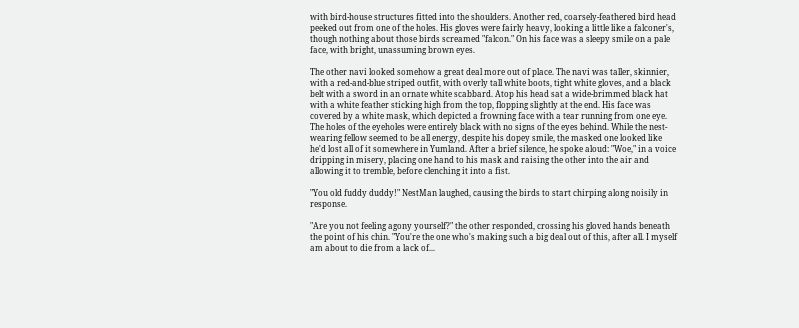with bird-house structures fitted into the shoulders. Another red, coarsely-feathered bird head peeked out from one of the holes. His gloves were fairly heavy, looking a little like a falconer's, though nothing about those birds screamed "falcon." On his face was a sleepy smile on a pale face, with bright, unassuming brown eyes.

The other navi looked somehow a great deal more out of place. The navi was taller, skinnier, with a red-and-blue striped outfit, with overly tall white boots, tight white gloves, and a black belt with a sword in an ornate white scabbard. Atop his head sat a wide-brimmed black hat with a white feather sticking high from the top, flopping slightly at the end. His face was covered by a white mask, which depicted a frowning face with a tear running from one eye. The holes of the eyeholes were entirely black with no signs of the eyes behind. While the nest-wearing fellow seemed to be all energy, despite his dopey smile, the masked one looked like he'd lost all of it somewhere in Yumland. After a brief silence, he spoke aloud: "Woe," in a voice dripping in misery, placing one hand to his mask and raising the other into the air and allowing it to tremble, before clenching it into a fist.

"You old fuddy duddy!" NestMan laughed, causing the birds to start chirping along noisily in response.

"Are you not feeling agony yourself?" the other responded, crossing his gloved hands beneath the point of his chin. "You're the one who's making such a big deal out of this, after all. I myself am about to die from a lack of...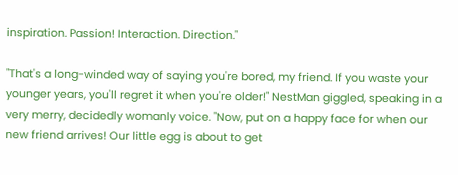inspiration. Passion! Interaction. Direction."

"That's a long-winded way of saying you're bored, my friend. If you waste your younger years, you'll regret it when you're older!" NestMan giggled, speaking in a very merry, decidedly womanly voice. "Now, put on a happy face for when our new friend arrives! Our little egg is about to get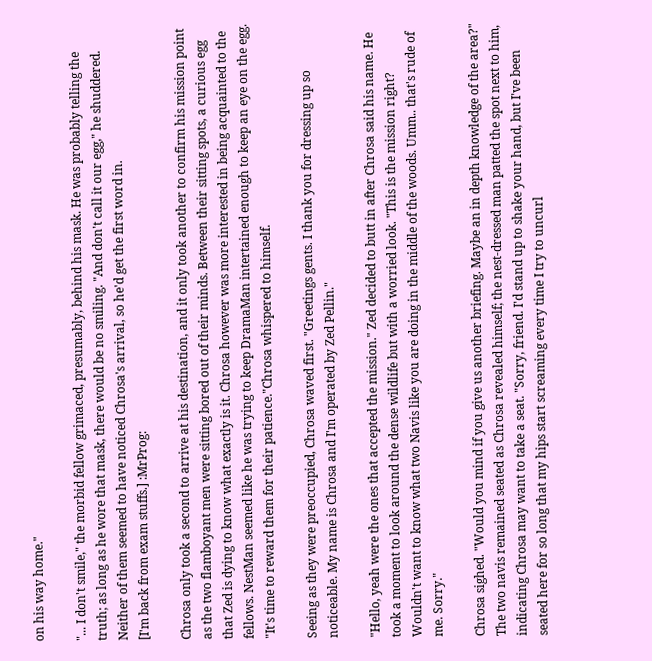on his way home."

"... I don't smile," the morbid fellow grimaced, presumably, behind his mask. He was probably telling the truth; as long as he wore that mask, there would be no smiling. "And don't call it our egg," he shuddered. Neither of them seemed to have noticed Chrosa's arrival, so he'd get the first word in.
[I'm back from exam stuffs.] :MrProg:

Chrosa only took a second to arrive at his destination, and it only took another to confirm his mission point as the two flamboyant men were sitting bored out of their minds. Between their sitting spots, a curious egg that Zed is dying to know what exactly is it. Chrosa however was more interested in being acquainted to the fellows. NestMan seemed like he was trying to keep DramaMan intertained enough to keep an eye on the egg. "It's time to reward them for their patience."Chrosa whispered to himself.

Seeing as they were preoccupied, Chrosa waved first. "Greetings gents. I thank you for dressing up so noticeable. My name is Chrosa and I'm operated by Zed Pellin."

"Hello, yeah were the ones that accepted the mission." Zed decided to butt in after Chrosa said his name. He took a moment to look around the dense wildlife but with a worried look. "This is the mission right? Wouldn't want to know what two Navis like you are doing in the middle of the woods. Umm.. that's rude of me. Sorry."

Chrosa sighed. "Would you mind if you give us another briefing. Maybe an in depth knowledge of the area?"
The two navis remained seated as Chrosa revealed himself; the nest-dressed man patted the spot next to him, indicating Chrosa may want to take a seat. "Sorry, friend. I'd stand up to shake your hand, but I've been seated here for so long that my hips start screaming every time I try to uncurl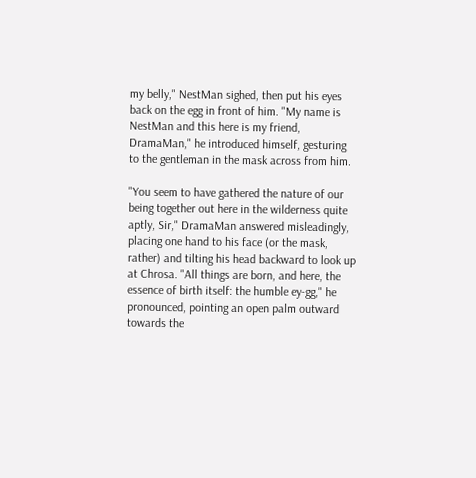my belly," NestMan sighed, then put his eyes back on the egg in front of him. "My name is NestMan and this here is my friend, DramaMan," he introduced himself, gesturing to the gentleman in the mask across from him.

"You seem to have gathered the nature of our being together out here in the wilderness quite aptly, Sir," DramaMan answered misleadingly, placing one hand to his face (or the mask, rather) and tilting his head backward to look up at Chrosa. "All things are born, and here, the essence of birth itself: the humble ey-gg," he pronounced, pointing an open palm outward towards the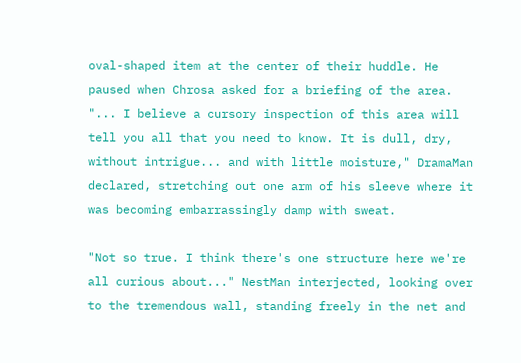oval-shaped item at the center of their huddle. He paused when Chrosa asked for a briefing of the area. "... I believe a cursory inspection of this area will tell you all that you need to know. It is dull, dry, without intrigue... and with little moisture," DramaMan declared, stretching out one arm of his sleeve where it was becoming embarrassingly damp with sweat.

"Not so true. I think there's one structure here we're all curious about..." NestMan interjected, looking over to the tremendous wall, standing freely in the net and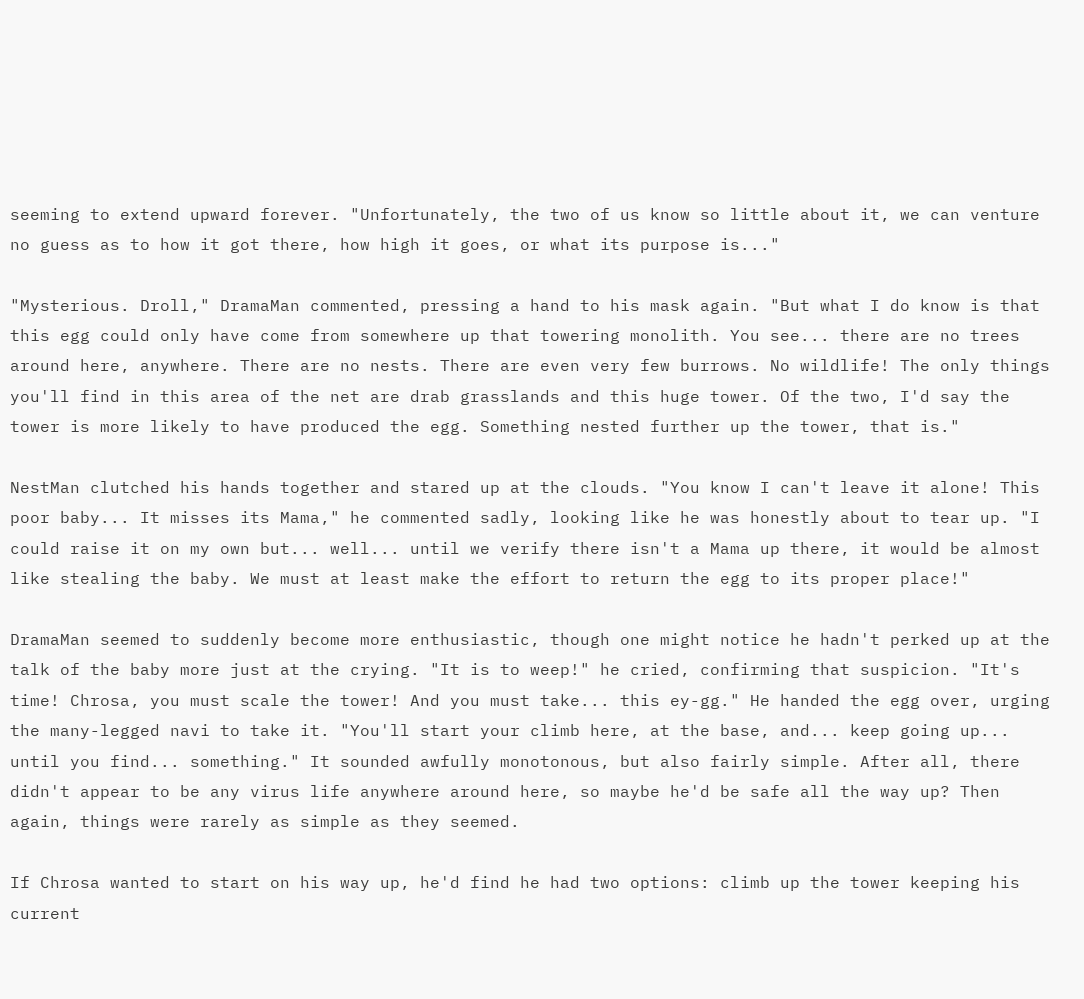seeming to extend upward forever. "Unfortunately, the two of us know so little about it, we can venture no guess as to how it got there, how high it goes, or what its purpose is..."

"Mysterious. Droll," DramaMan commented, pressing a hand to his mask again. "But what I do know is that this egg could only have come from somewhere up that towering monolith. You see... there are no trees around here, anywhere. There are no nests. There are even very few burrows. No wildlife! The only things you'll find in this area of the net are drab grasslands and this huge tower. Of the two, I'd say the tower is more likely to have produced the egg. Something nested further up the tower, that is."

NestMan clutched his hands together and stared up at the clouds. "You know I can't leave it alone! This poor baby... It misses its Mama," he commented sadly, looking like he was honestly about to tear up. "I could raise it on my own but... well... until we verify there isn't a Mama up there, it would be almost like stealing the baby. We must at least make the effort to return the egg to its proper place!"

DramaMan seemed to suddenly become more enthusiastic, though one might notice he hadn't perked up at the talk of the baby more just at the crying. "It is to weep!" he cried, confirming that suspicion. "It's time! Chrosa, you must scale the tower! And you must take... this ey-gg." He handed the egg over, urging the many-legged navi to take it. "You'll start your climb here, at the base, and... keep going up... until you find... something." It sounded awfully monotonous, but also fairly simple. After all, there didn't appear to be any virus life anywhere around here, so maybe he'd be safe all the way up? Then again, things were rarely as simple as they seemed.

If Chrosa wanted to start on his way up, he'd find he had two options: climb up the tower keeping his current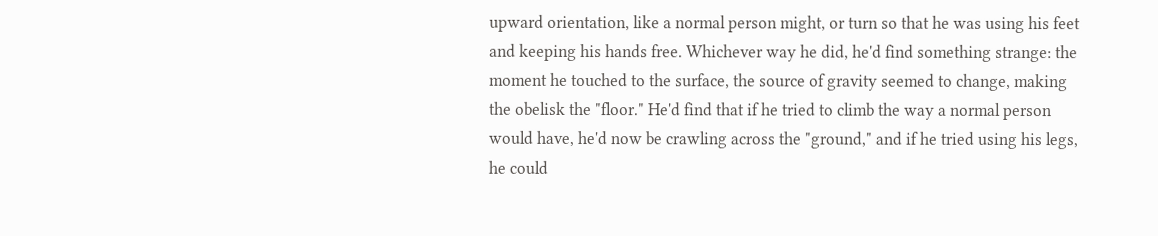upward orientation, like a normal person might, or turn so that he was using his feet and keeping his hands free. Whichever way he did, he'd find something strange: the moment he touched to the surface, the source of gravity seemed to change, making the obelisk the "floor." He'd find that if he tried to climb the way a normal person would have, he'd now be crawling across the "ground," and if he tried using his legs, he could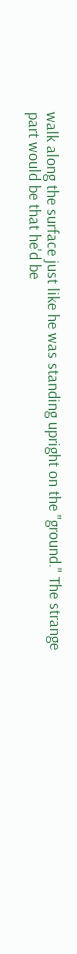walk along the surface just like he was standing upright on the "ground." The strange part would be that he'd be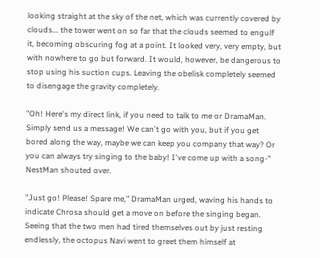looking straight at the sky of the net, which was currently covered by clouds... the tower went on so far that the clouds seemed to engulf it, becoming obscuring fog at a point. It looked very, very empty, but with nowhere to go but forward. It would, however, be dangerous to stop using his suction cups. Leaving the obelisk completely seemed to disengage the gravity completely.

"Oh! Here's my direct link, if you need to talk to me or DramaMan. Simply send us a message! We can't go with you, but if you get bored along the way, maybe we can keep you company that way? Or you can always try singing to the baby! I've come up with a song-" NestMan shouted over.

"Just go! Please! Spare me," DramaMan urged, waving his hands to indicate Chrosa should get a move on before the singing began.
Seeing that the two men had tired themselves out by just resting endlessly, the octopus Navi went to greet them himself at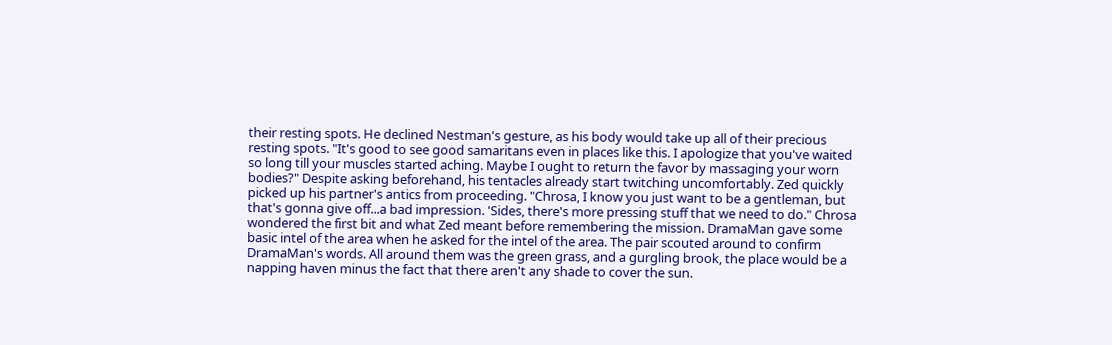their resting spots. He declined Nestman's gesture, as his body would take up all of their precious resting spots. "It's good to see good samaritans even in places like this. I apologize that you've waited so long till your muscles started aching. Maybe I ought to return the favor by massaging your worn bodies?" Despite asking beforehand, his tentacles already start twitching uncomfortably. Zed quickly picked up his partner's antics from proceeding. "Chrosa, I know you just want to be a gentleman, but that's gonna give off...a bad impression. 'Sides, there's more pressing stuff that we need to do." Chrosa wondered the first bit and what Zed meant before remembering the mission. DramaMan gave some basic intel of the area when he asked for the intel of the area. The pair scouted around to confirm DramaMan's words. All around them was the green grass, and a gurgling brook, the place would be a napping haven minus the fact that there aren't any shade to cover the sun.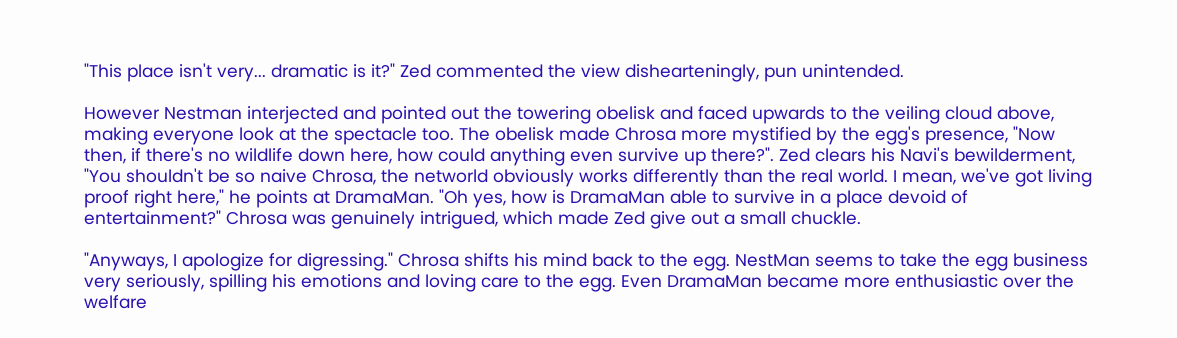"This place isn't very... dramatic is it?" Zed commented the view dishearteningly, pun unintended.

However Nestman interjected and pointed out the towering obelisk and faced upwards to the veiling cloud above, making everyone look at the spectacle too. The obelisk made Chrosa more mystified by the egg's presence, "Now then, if there's no wildlife down here, how could anything even survive up there?". Zed clears his Navi's bewilderment, "You shouldn't be so naive Chrosa, the networld obviously works differently than the real world. I mean, we've got living proof right here," he points at DramaMan. "Oh yes, how is DramaMan able to survive in a place devoid of entertainment?" Chrosa was genuinely intrigued, which made Zed give out a small chuckle.

"Anyways, I apologize for digressing." Chrosa shifts his mind back to the egg. NestMan seems to take the egg business very seriously, spilling his emotions and loving care to the egg. Even DramaMan became more enthusiastic over the welfare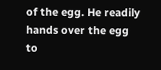of the egg. He readily hands over the egg to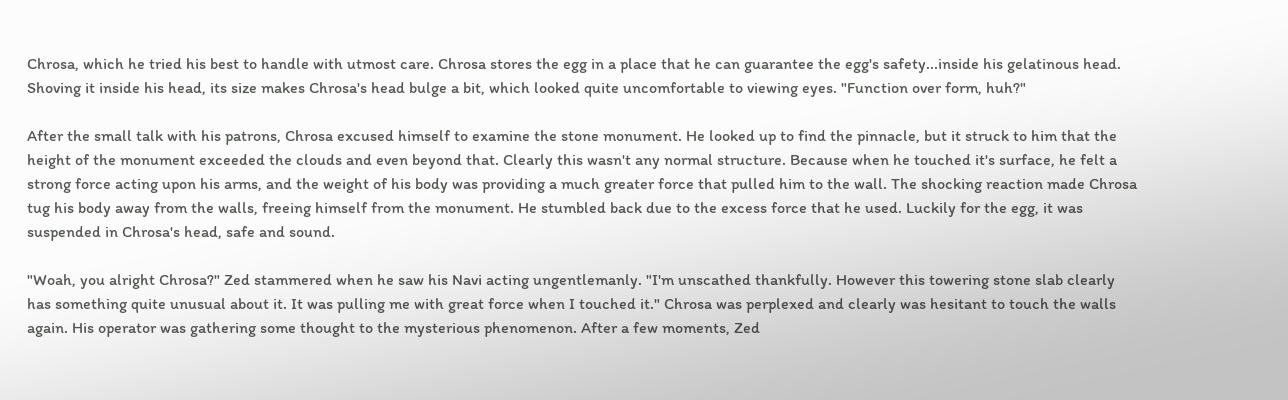Chrosa, which he tried his best to handle with utmost care. Chrosa stores the egg in a place that he can guarantee the egg's safety...inside his gelatinous head. Shoving it inside his head, its size makes Chrosa's head bulge a bit, which looked quite uncomfortable to viewing eyes. "Function over form, huh?"

After the small talk with his patrons, Chrosa excused himself to examine the stone monument. He looked up to find the pinnacle, but it struck to him that the height of the monument exceeded the clouds and even beyond that. Clearly this wasn't any normal structure. Because when he touched it's surface, he felt a strong force acting upon his arms, and the weight of his body was providing a much greater force that pulled him to the wall. The shocking reaction made Chrosa tug his body away from the walls, freeing himself from the monument. He stumbled back due to the excess force that he used. Luckily for the egg, it was suspended in Chrosa's head, safe and sound.

"Woah, you alright Chrosa?" Zed stammered when he saw his Navi acting ungentlemanly. "I'm unscathed thankfully. However this towering stone slab clearly has something quite unusual about it. It was pulling me with great force when I touched it." Chrosa was perplexed and clearly was hesitant to touch the walls again. His operator was gathering some thought to the mysterious phenomenon. After a few moments, Zed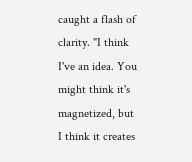caught a flash of clarity. "I think I've an idea. You might think it's magnetized, but I think it creates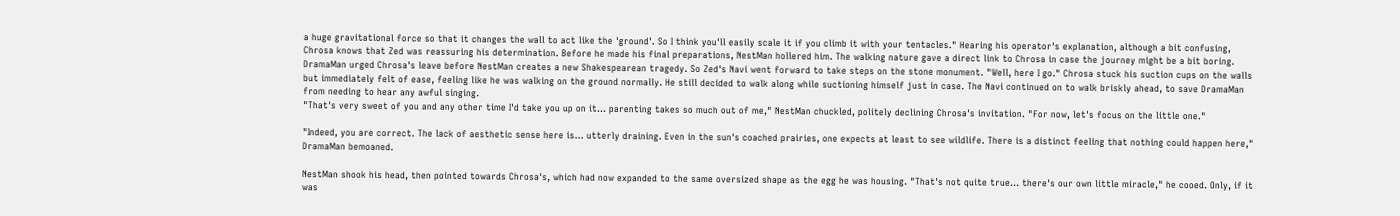a huge gravitational force so that it changes the wall to act like the 'ground'. So I think you'll easily scale it if you climb it with your tentacles." Hearing his operator's explanation, although a bit confusing, Chrosa knows that Zed was reassuring his determination. Before he made his final preparations, NestMan hollered him. The walking nature gave a direct link to Chrosa in case the journey might be a bit boring. DramaMan urged Chrosa's leave before NestMan creates a new Shakespearean tragedy. So Zed's Navi went forward to take steps on the stone monument. "Well, here I go." Chrosa stuck his suction cups on the walls but immediately felt of ease, feeling like he was walking on the ground normally. He still decided to walk along while suctioning himself just in case. The Navi continued on to walk briskly ahead, to save DramaMan from needing to hear any awful singing.
"That's very sweet of you and any other time I'd take you up on it... parenting takes so much out of me," NestMan chuckled, politely declining Chrosa's invitation. "For now, let's focus on the little one."

"Indeed, you are correct. The lack of aesthetic sense here is... utterly draining. Even in the sun's coached prairies, one expects at least to see wildlife. There is a distinct feeling that nothing could happen here," DramaMan bemoaned.

NestMan shook his head, then pointed towards Chrosa's, which had now expanded to the same oversized shape as the egg he was housing. "That's not quite true... there's our own little miracle," he cooed. Only, if it was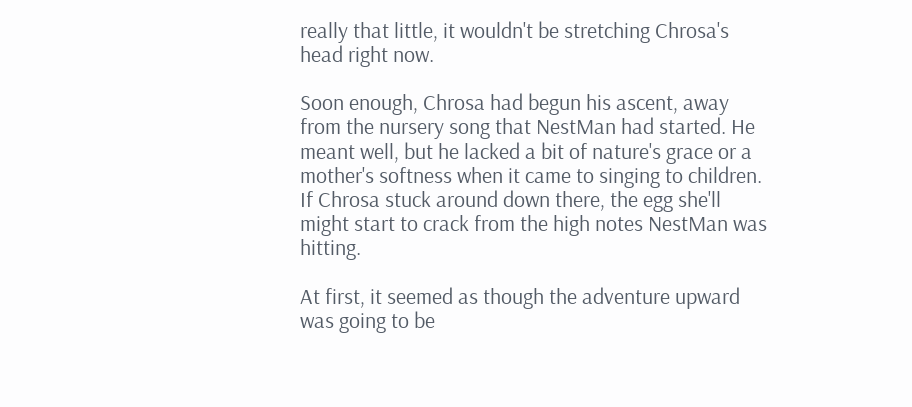really that little, it wouldn't be stretching Chrosa's head right now.

Soon enough, Chrosa had begun his ascent, away from the nursery song that NestMan had started. He meant well, but he lacked a bit of nature's grace or a mother's softness when it came to singing to children. If Chrosa stuck around down there, the egg she'll might start to crack from the high notes NestMan was hitting.

At first, it seemed as though the adventure upward was going to be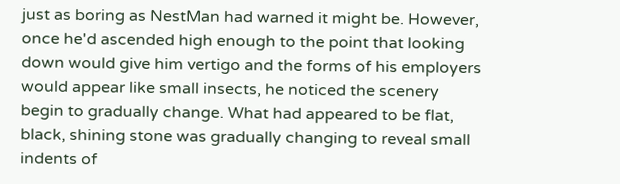just as boring as NestMan had warned it might be. However, once he'd ascended high enough to the point that looking down would give him vertigo and the forms of his employers would appear like small insects, he noticed the scenery begin to gradually change. What had appeared to be flat, black, shining stone was gradually changing to reveal small indents of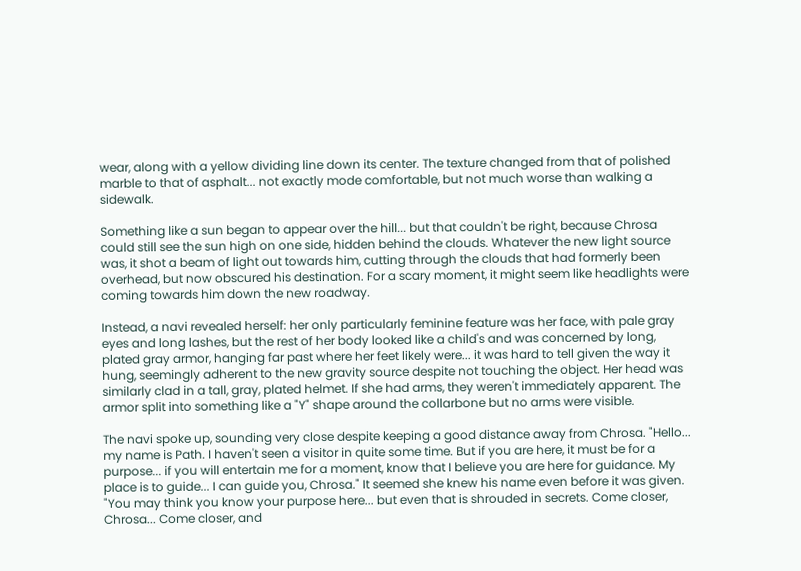wear, along with a yellow dividing line down its center. The texture changed from that of polished marble to that of asphalt... not exactly mode comfortable, but not much worse than walking a sidewalk.

Something like a sun began to appear over the hill... but that couldn't be right, because Chrosa could still see the sun high on one side, hidden behind the clouds. Whatever the new light source was, it shot a beam of light out towards him, cutting through the clouds that had formerly been overhead, but now obscured his destination. For a scary moment, it might seem like headlights were coming towards him down the new roadway.

Instead, a navi revealed herself: her only particularly feminine feature was her face, with pale gray eyes and long lashes, but the rest of her body looked like a child's and was concerned by long, plated gray armor, hanging far past where her feet likely were... it was hard to tell given the way it hung, seemingly adherent to the new gravity source despite not touching the object. Her head was similarly clad in a tall, gray, plated helmet. If she had arms, they weren't immediately apparent. The armor split into something like a "Y" shape around the collarbone but no arms were visible.

The navi spoke up, sounding very close despite keeping a good distance away from Chrosa. "Hello... my name is Path. I haven't seen a visitor in quite some time. But if you are here, it must be for a purpose... if you will entertain me for a moment, know that I believe you are here for guidance. My place is to guide... I can guide you, Chrosa." It seemed she knew his name even before it was given. "You may think you know your purpose here... but even that is shrouded in secrets. Come closer, Chrosa... Come closer, and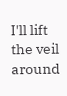I'll lift the veil around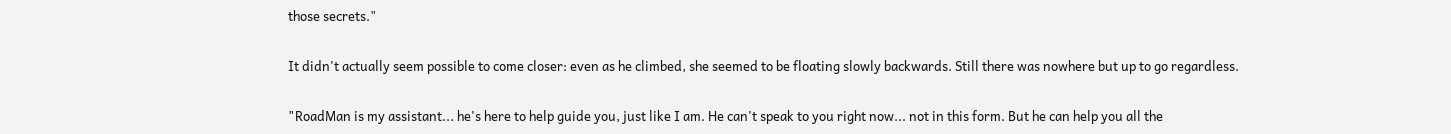those secrets."

It didn't actually seem possible to come closer: even as he climbed, she seemed to be floating slowly backwards. Still there was nowhere but up to go regardless.

"RoadMan is my assistant... he's here to help guide you, just like I am. He can't speak to you right now... not in this form. But he can help you all the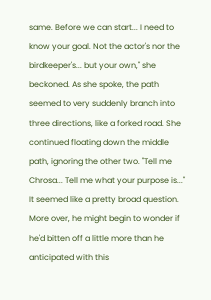same. Before we can start... I need to know your goal. Not the actor's nor the birdkeeper's... but your own," she beckoned. As she spoke, the path seemed to very suddenly branch into three directions, like a forked road. She continued floating down the middle path, ignoring the other two. "Tell me Chrosa... Tell me what your purpose is..." It seemed like a pretty broad question. More over, he might begin to wonder if he'd bitten off a little more than he anticipated with this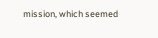mission, which seemed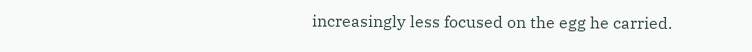increasingly less focused on the egg he carried.